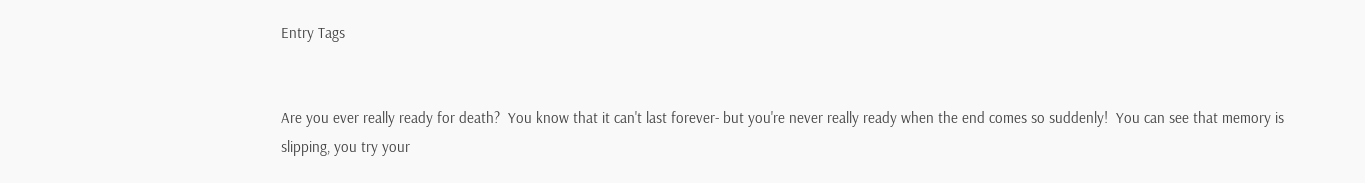Entry Tags


Are you ever really ready for death?  You know that it can't last forever- but you're never really ready when the end comes so suddenly!  You can see that memory is slipping, you try your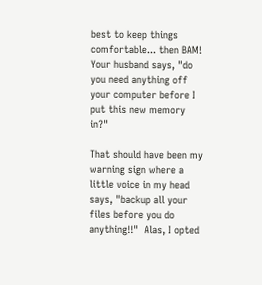best to keep things comfortable... then BAM!  Your husband says, "do you need anything off your computer before I put this new memory in?"

That should have been my warning sign where a little voice in my head says, "backup all your files before you do anything!!"  Alas, I opted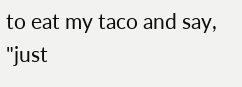to eat my taco and say, "just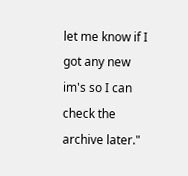let me know if I got any new im's so I can check the archive later."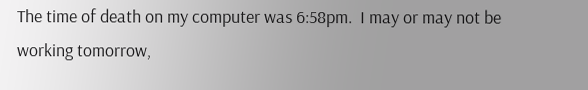The time of death on my computer was 6:58pm.  I may or may not be working tomorrow,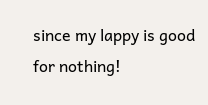since my lappy is good for nothing!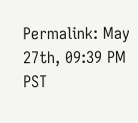Permalink: May 27th, 09:39 PM PST